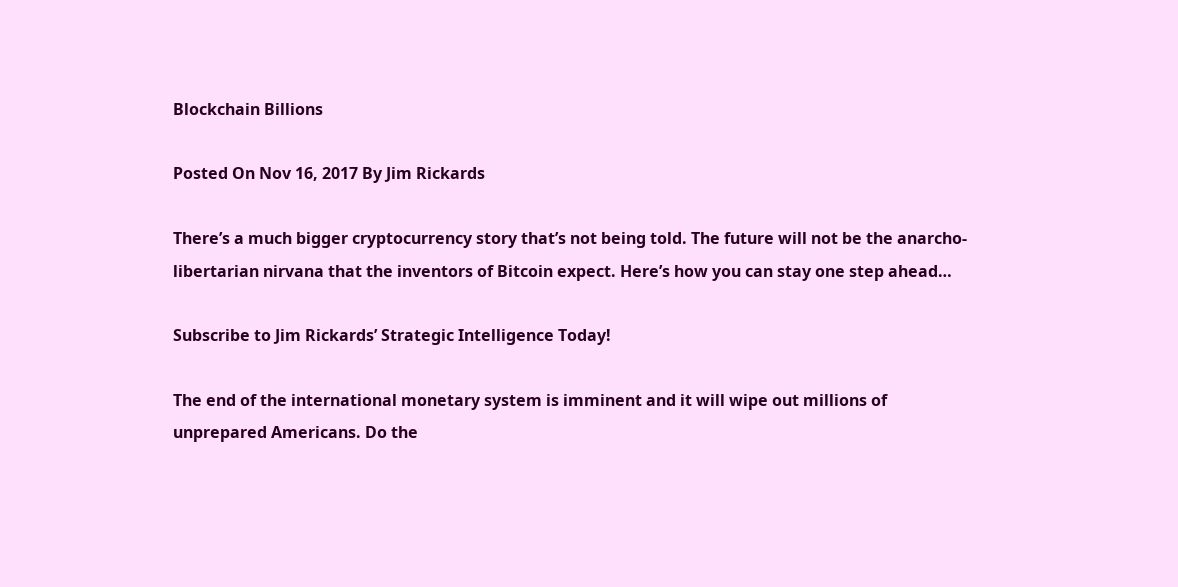Blockchain Billions

Posted On Nov 16, 2017 By Jim Rickards

There’s a much bigger cryptocurrency story that’s not being told. The future will not be the anarcho-libertarian nirvana that the inventors of Bitcoin expect. Here’s how you can stay one step ahead…

Subscribe to Jim Rickards’ Strategic Intelligence Today!

The end of the international monetary system is imminent and it will wipe out millions of unprepared Americans. Do the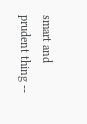smart and prudent thing --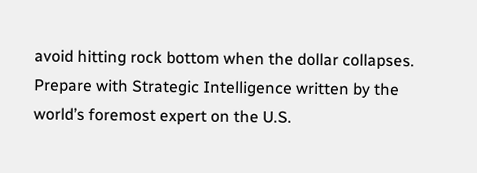avoid hitting rock bottom when the dollar collapses. Prepare with Strategic Intelligence written by the world’s foremost expert on the U.S.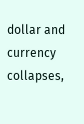dollar and currency collapses,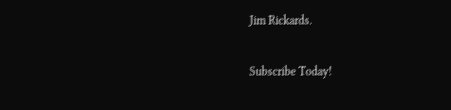Jim Rickards.

Subscribe Today!